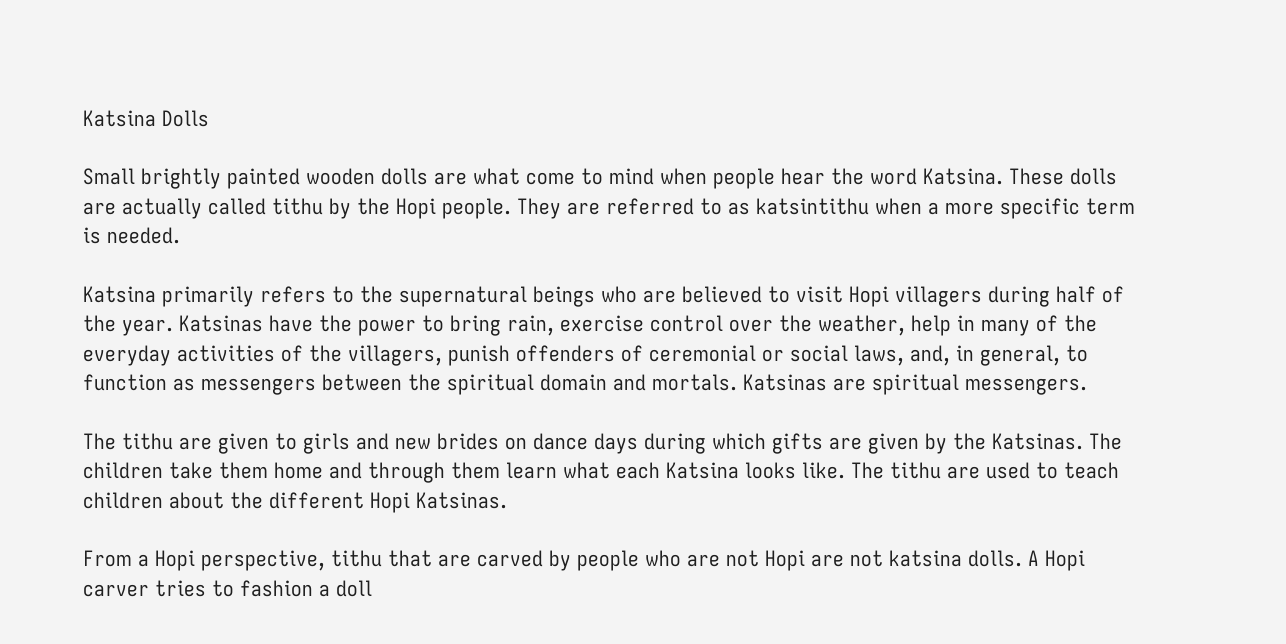Katsina Dolls

Small brightly painted wooden dolls are what come to mind when people hear the word Katsina. These dolls are actually called tithu by the Hopi people. They are referred to as katsintithu when a more specific term is needed.

Katsina primarily refers to the supernatural beings who are believed to visit Hopi villagers during half of the year. Katsinas have the power to bring rain, exercise control over the weather, help in many of the everyday activities of the villagers, punish offenders of ceremonial or social laws, and, in general, to function as messengers between the spiritual domain and mortals. Katsinas are spiritual messengers.

The tithu are given to girls and new brides on dance days during which gifts are given by the Katsinas. The children take them home and through them learn what each Katsina looks like. The tithu are used to teach children about the different Hopi Katsinas.

From a Hopi perspective, tithu that are carved by people who are not Hopi are not katsina dolls. A Hopi carver tries to fashion a doll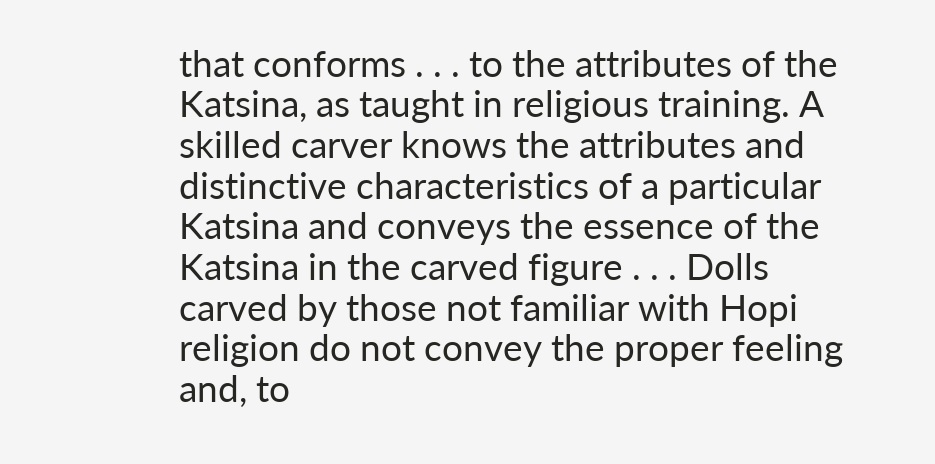that conforms . . . to the attributes of the Katsina, as taught in religious training. A skilled carver knows the attributes and distinctive characteristics of a particular Katsina and conveys the essence of the Katsina in the carved figure . . . Dolls carved by those not familiar with Hopi religion do not convey the proper feeling and, to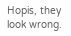Hopis, they look wrong.